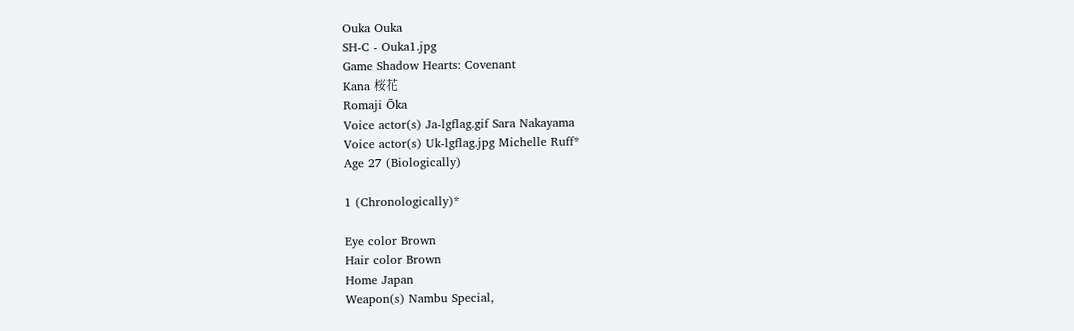Ouka Ouka
SH-C - Ouka1.jpg
Game Shadow Hearts: Covenant
Kana 桜花
Romaji Ōka
Voice actor(s) Ja-lgflag.gif Sara Nakayama
Voice actor(s) Uk-lgflag.jpg Michelle Ruff*
Age 27 (Biologically)

1 (Chronologically)*

Eye color Brown
Hair color Brown
Home Japan
Weapon(s) Nambu Special,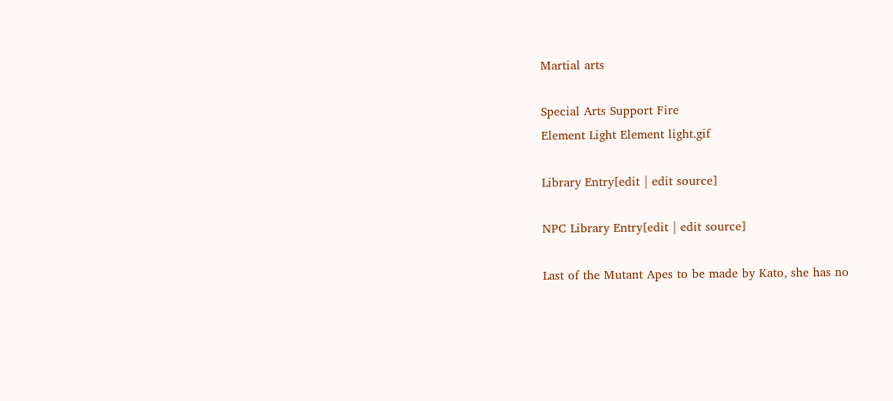Martial arts

Special Arts Support Fire
Element Light Element light.gif

Library Entry[edit | edit source]

NPC Library Entry[edit | edit source]

Last of the Mutant Apes to be made by Kato, she has no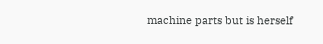machine parts but is herself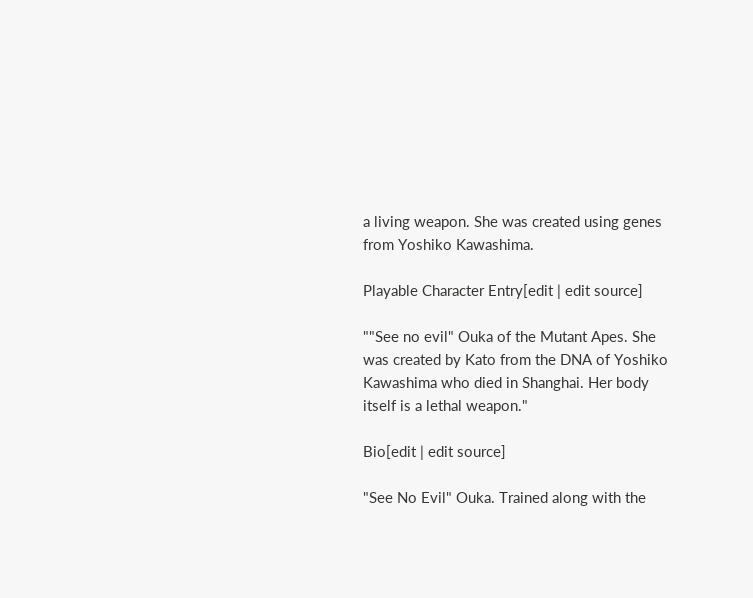a living weapon. She was created using genes from Yoshiko Kawashima.

Playable Character Entry[edit | edit source]

""See no evil" Ouka of the Mutant Apes. She was created by Kato from the DNA of Yoshiko Kawashima who died in Shanghai. Her body itself is a lethal weapon."

Bio[edit | edit source]

"See No Evil" Ouka. Trained along with the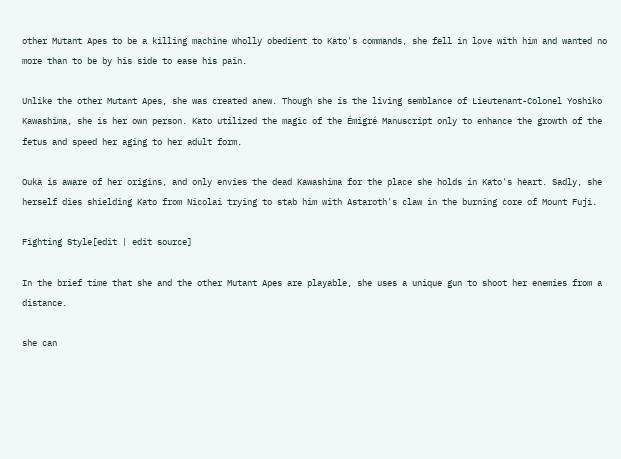other Mutant Apes to be a killing machine wholly obedient to Kato's commands, she fell in love with him and wanted no more than to be by his side to ease his pain.

Unlike the other Mutant Apes, she was created anew. Though she is the living semblance of Lieutenant-Colonel Yoshiko Kawashima, she is her own person. Kato utilized the magic of the Émigré Manuscript only to enhance the growth of the fetus and speed her aging to her adult form.

Ouka is aware of her origins, and only envies the dead Kawashima for the place she holds in Kato's heart. Sadly, she herself dies shielding Kato from Nicolai trying to stab him with Astaroth's claw in the burning core of Mount Fuji.

Fighting Style[edit | edit source]

In the brief time that she and the other Mutant Apes are playable, she uses a unique gun to shoot her enemies from a distance.

she can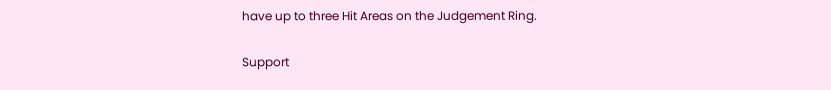have up to three Hit Areas on the Judgement Ring.

Support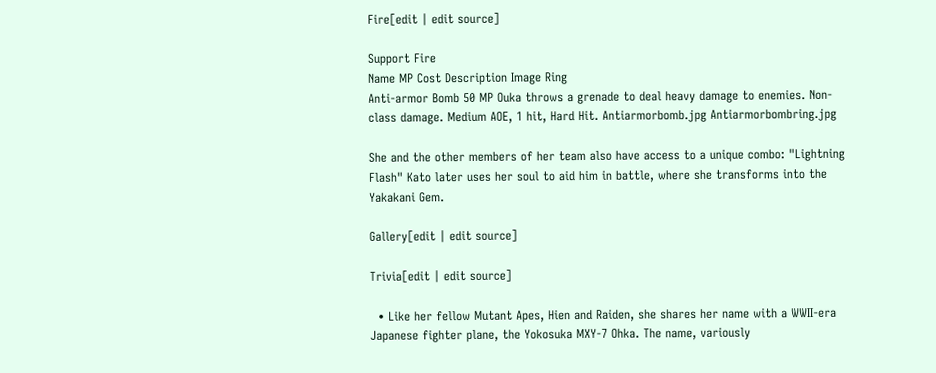Fire[edit | edit source]

Support Fire
Name MP Cost Description Image Ring
Anti-armor Bomb 50 MP Ouka throws a grenade to deal heavy damage to enemies. Non-class damage. Medium AOE, 1 hit, Hard Hit. Antiarmorbomb.jpg Antiarmorbombring.jpg

She and the other members of her team also have access to a unique combo: "Lightning Flash" Kato later uses her soul to aid him in battle, where she transforms into the Yakakani Gem.

Gallery[edit | edit source]

Trivia[edit | edit source]

  • Like her fellow Mutant Apes, Hien and Raiden, she shares her name with a WWII-era Japanese fighter plane, the Yokosuka MXY-7 Ohka. The name, variously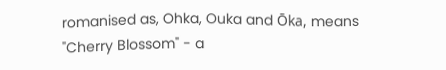romanised as, Ohka, Ouka and Ōka, means "Cherry Blossom" - a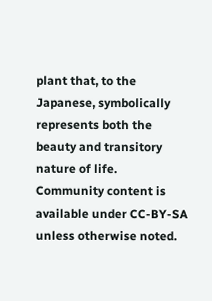plant that, to the Japanese, symbolically represents both the beauty and transitory nature of life.
Community content is available under CC-BY-SA unless otherwise noted.